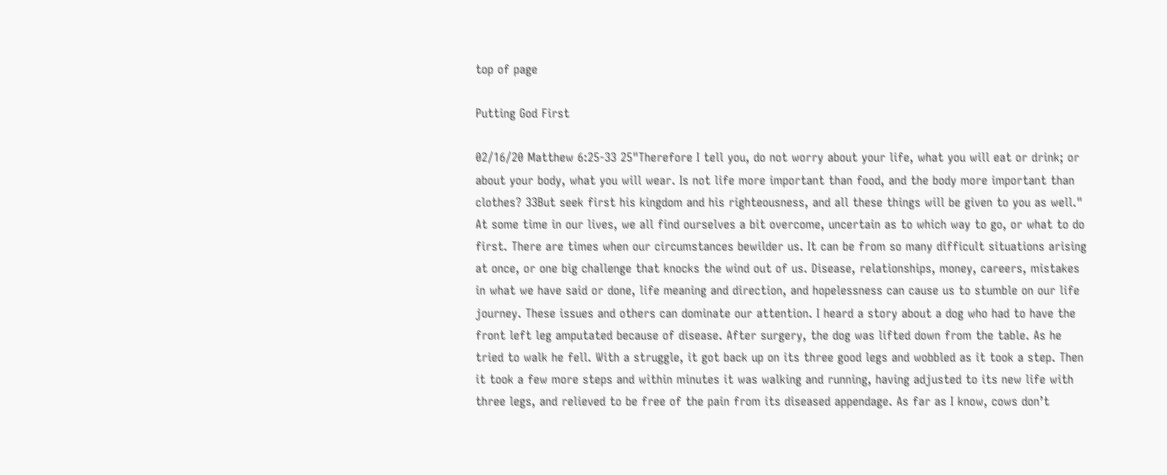top of page

Putting God First

02/16/20 Matthew 6:25-33 25"Therefore I tell you, do not worry about your life, what you will eat or drink; or about your body, what you will wear. Is not life more important than food, and the body more important than clothes? 33But seek first his kingdom and his righteousness, and all these things will be given to you as well." At some time in our lives, we all find ourselves a bit overcome, uncertain as to which way to go, or what to do first. There are times when our circumstances bewilder us. It can be from so many difficult situations arising at once, or one big challenge that knocks the wind out of us. Disease, relationships, money, careers, mistakes in what we have said or done, life meaning and direction, and hopelessness can cause us to stumble on our life journey. These issues and others can dominate our attention. I heard a story about a dog who had to have the front left leg amputated because of disease. After surgery, the dog was lifted down from the table. As he tried to walk he fell. With a struggle, it got back up on its three good legs and wobbled as it took a step. Then it took a few more steps and within minutes it was walking and running, having adjusted to its new life with three legs, and relieved to be free of the pain from its diseased appendage. As far as I know, cows don’t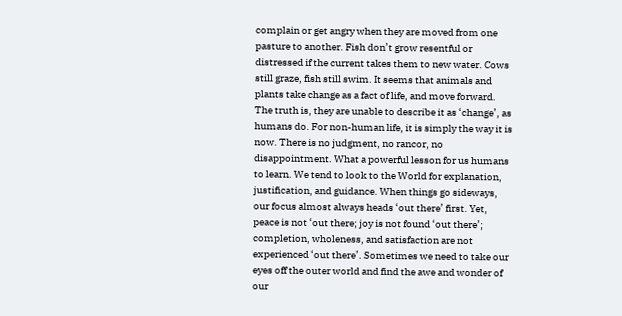complain or get angry when they are moved from one pasture to another. Fish don’t grow resentful or distressed if the current takes them to new water. Cows still graze, fish still swim. It seems that animals and plants take change as a fact of life, and move forward. The truth is, they are unable to describe it as ‘change’, as humans do. For non-human life, it is simply the way it is now. There is no judgment, no rancor, no disappointment. What a powerful lesson for us humans to learn. We tend to look to the World for explanation, justification, and guidance. When things go sideways, our focus almost always heads ‘out there’ first. Yet, peace is not ‘out there; joy is not found ‘out there’; completion, wholeness, and satisfaction are not experienced ‘out there’. Sometimes we need to take our eyes off the outer world and find the awe and wonder of our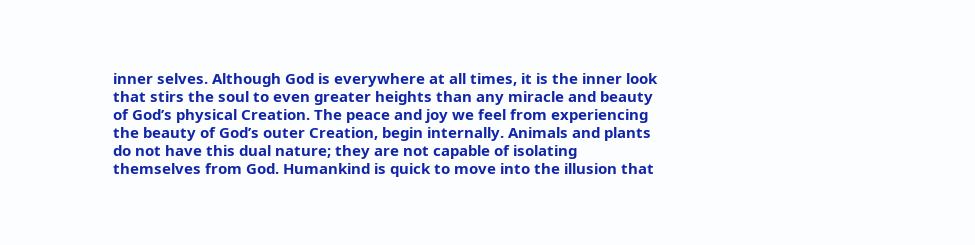inner selves. Although God is everywhere at all times, it is the inner look that stirs the soul to even greater heights than any miracle and beauty of God’s physical Creation. The peace and joy we feel from experiencing the beauty of God’s outer Creation, begin internally. Animals and plants do not have this dual nature; they are not capable of isolating themselves from God. Humankind is quick to move into the illusion that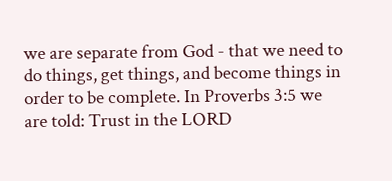we are separate from God - that we need to do things, get things, and become things in order to be complete. In Proverbs 3:5 we are told: Trust in the LORD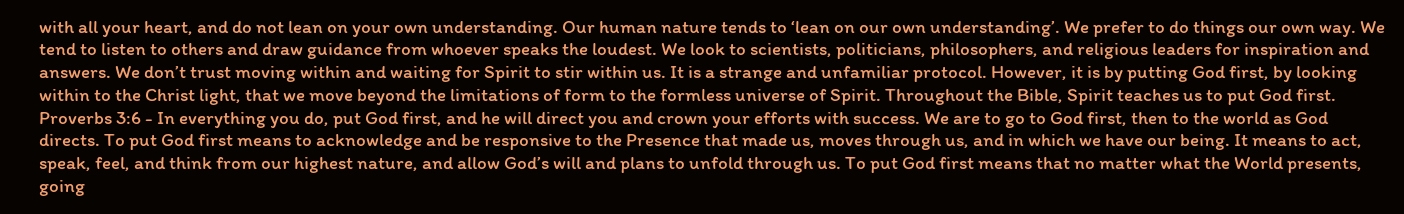with all your heart, and do not lean on your own understanding. Our human nature tends to ‘lean on our own understanding’. We prefer to do things our own way. We tend to listen to others and draw guidance from whoever speaks the loudest. We look to scientists, politicians, philosophers, and religious leaders for inspiration and answers. We don’t trust moving within and waiting for Spirit to stir within us. It is a strange and unfamiliar protocol. However, it is by putting God first, by looking within to the Christ light, that we move beyond the limitations of form to the formless universe of Spirit. Throughout the Bible, Spirit teaches us to put God first. Proverbs 3:6 - In everything you do, put God first, and he will direct you and crown your efforts with success. We are to go to God first, then to the world as God directs. To put God first means to acknowledge and be responsive to the Presence that made us, moves through us, and in which we have our being. It means to act, speak, feel, and think from our highest nature, and allow God’s will and plans to unfold through us. To put God first means that no matter what the World presents, going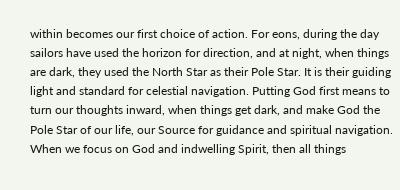within becomes our first choice of action. For eons, during the day sailors have used the horizon for direction, and at night, when things are dark, they used the North Star as their Pole Star. It is their guiding light and standard for celestial navigation. Putting God first means to turn our thoughts inward, when things get dark, and make God the Pole Star of our life, our Source for guidance and spiritual navigation. When we focus on God and indwelling Spirit, then all things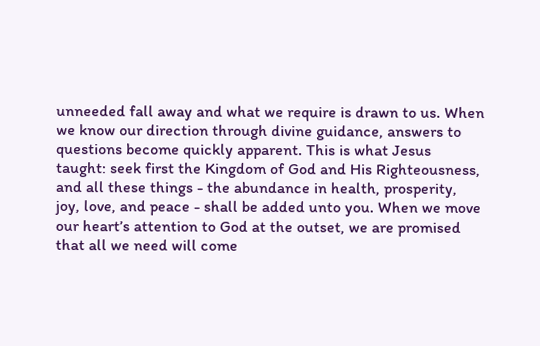unneeded fall away and what we require is drawn to us. When we know our direction through divine guidance, answers to questions become quickly apparent. This is what Jesus taught: seek first the Kingdom of God and His Righteousness, and all these things - the abundance in health, prosperity, joy, love, and peace - shall be added unto you. When we move our heart’s attention to God at the outset, we are promised that all we need will come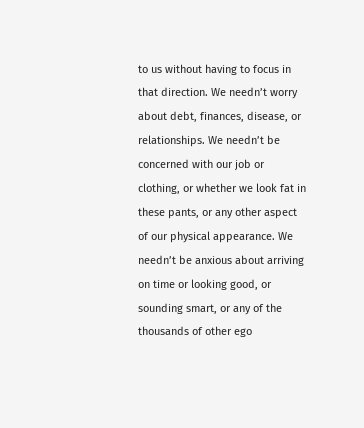to us without having to focus in that direction. We needn’t worry about debt, finances, disease, or relationships. We needn’t be concerned with our job or clothing, or whether we look fat in these pants, or any other aspect of our physical appearance. We needn’t be anxious about arriving on time or looking good, or sounding smart, or any of the thousands of other ego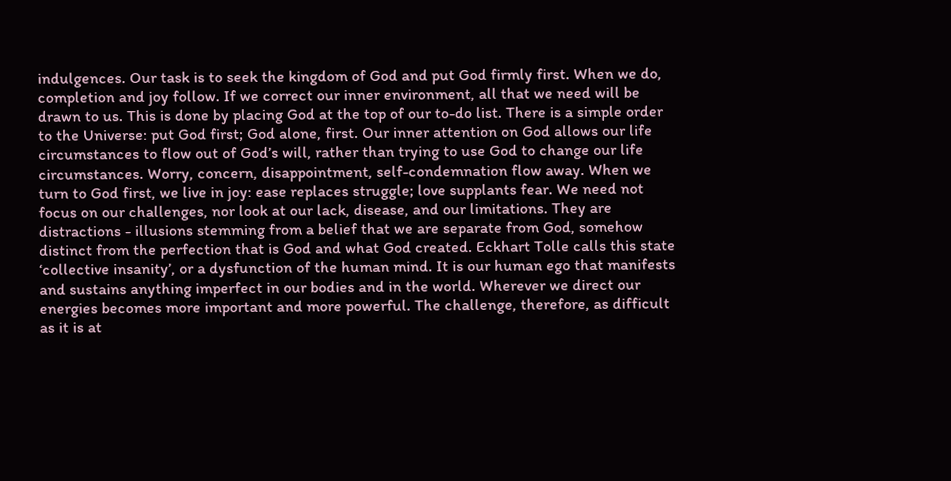indulgences. Our task is to seek the kingdom of God and put God firmly first. When we do, completion and joy follow. If we correct our inner environment, all that we need will be drawn to us. This is done by placing God at the top of our to-do list. There is a simple order to the Universe: put God first; God alone, first. Our inner attention on God allows our life circumstances to flow out of God’s will, rather than trying to use God to change our life circumstances. Worry, concern, disappointment, self-condemnation flow away. When we turn to God first, we live in joy: ease replaces struggle; love supplants fear. We need not focus on our challenges, nor look at our lack, disease, and our limitations. They are distractions - illusions stemming from a belief that we are separate from God, somehow distinct from the perfection that is God and what God created. Eckhart Tolle calls this state ‘collective insanity’, or a dysfunction of the human mind. It is our human ego that manifests and sustains anything imperfect in our bodies and in the world. Wherever we direct our energies becomes more important and more powerful. The challenge, therefore, as difficult as it is at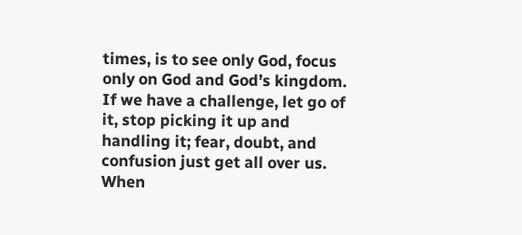times, is to see only God, focus only on God and God’s kingdom. If we have a challenge, let go of it, stop picking it up and handling it; fear, doubt, and confusion just get all over us. When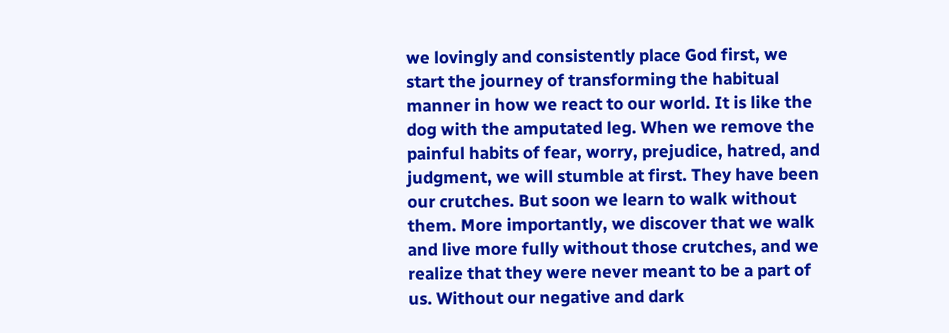we lovingly and consistently place God first, we start the journey of transforming the habitual manner in how we react to our world. It is like the dog with the amputated leg. When we remove the painful habits of fear, worry, prejudice, hatred, and judgment, we will stumble at first. They have been our crutches. But soon we learn to walk without them. More importantly, we discover that we walk and live more fully without those crutches, and we realize that they were never meant to be a part of us. Without our negative and dark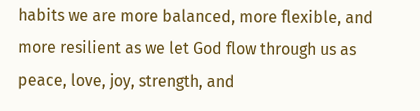habits we are more balanced, more flexible, and more resilient as we let God flow through us as peace, love, joy, strength, and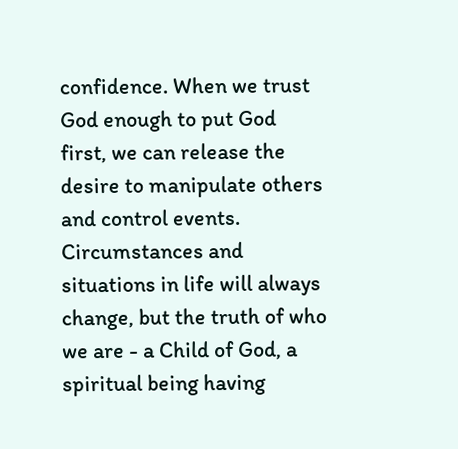confidence. When we trust God enough to put God first, we can release the desire to manipulate others and control events. Circumstances and situations in life will always change, but the truth of who we are - a Child of God, a spiritual being having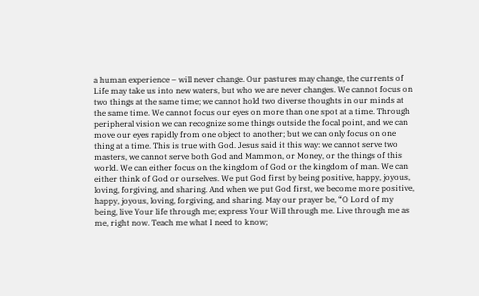a human experience – will never change. Our pastures may change, the currents of Life may take us into new waters, but who we are never changes. We cannot focus on two things at the same time; we cannot hold two diverse thoughts in our minds at the same time. We cannot focus our eyes on more than one spot at a time. Through peripheral vision we can recognize some things outside the focal point, and we can move our eyes rapidly from one object to another; but we can only focus on one thing at a time. This is true with God. Jesus said it this way: we cannot serve two masters, we cannot serve both God and Mammon, or Money, or the things of this world. We can either focus on the kingdom of God or the kingdom of man. We can either think of God or ourselves. We put God first by being positive, happy, joyous, loving, forgiving, and sharing. And when we put God first, we become more positive, happy, joyous, loving, forgiving, and sharing. May our prayer be, “O Lord of my being, live Your life through me; express Your Will through me. Live through me as me, right now. Teach me what I need to know;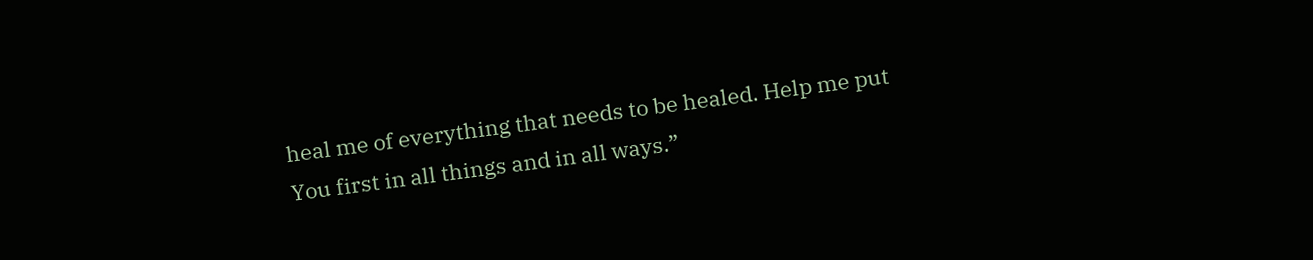heal me of everything that needs to be healed. Help me put You first in all things and in all ways.”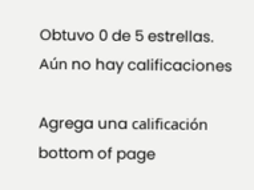Obtuvo 0 de 5 estrellas.
Aún no hay calificaciones

Agrega una calificación
bottom of page